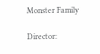Monster Family

Director: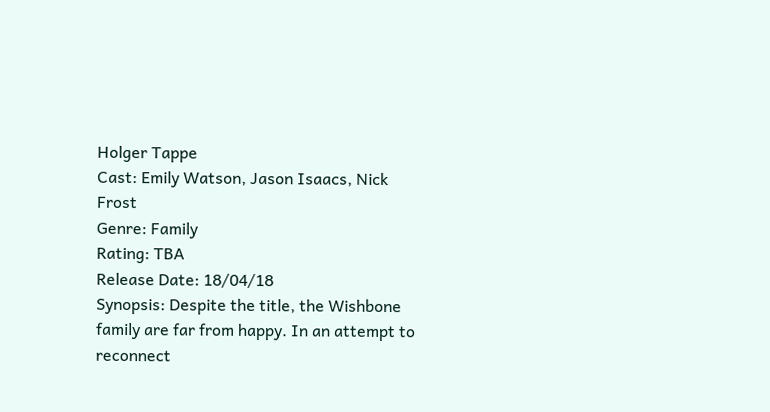Holger Tappe
Cast: Emily Watson, Jason Isaacs, Nick Frost
Genre: Family
Rating: TBA
Release Date: 18/04/18
Synopsis: Despite the title, the Wishbone family are far from happy. In an attempt to reconnect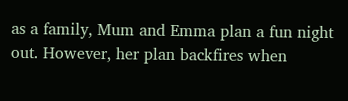as a family, Mum and Emma plan a fun night out. However, her plan backfires when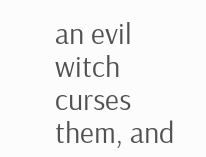an evil witch curses them, and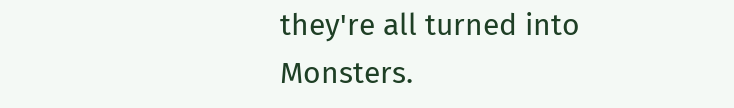they're all turned into Monsters.